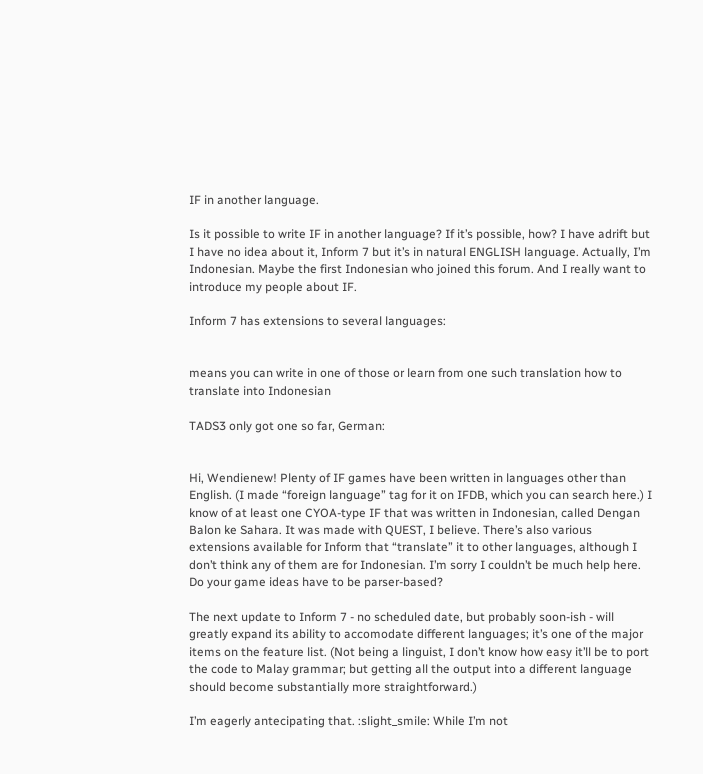IF in another language.

Is it possible to write IF in another language? If it’s possible, how? I have adrift but I have no idea about it, Inform 7 but it’s in natural ENGLISH language. Actually, I’m Indonesian. Maybe the first Indonesian who joined this forum. And I really want to introduce my people about IF.

Inform 7 has extensions to several languages:


means you can write in one of those or learn from one such translation how to translate into Indonesian

TADS3 only got one so far, German:


Hi, Wendienew! Plenty of IF games have been written in languages other than English. (I made “foreign language” tag for it on IFDB, which you can search here.) I know of at least one CYOA-type IF that was written in Indonesian, called Dengan Balon ke Sahara. It was made with QUEST, I believe. There’s also various extensions available for Inform that “translate” it to other languages, although I don’t think any of them are for Indonesian. I’m sorry I couldn’t be much help here. Do your game ideas have to be parser-based?

The next update to Inform 7 - no scheduled date, but probably soon-ish - will greatly expand its ability to accomodate different languages; it’s one of the major items on the feature list. (Not being a linguist, I don’t know how easy it’ll be to port the code to Malay grammar; but getting all the output into a different language should become substantially more straightforward.)

I’m eagerly antecipating that. :slight_smile: While I’m not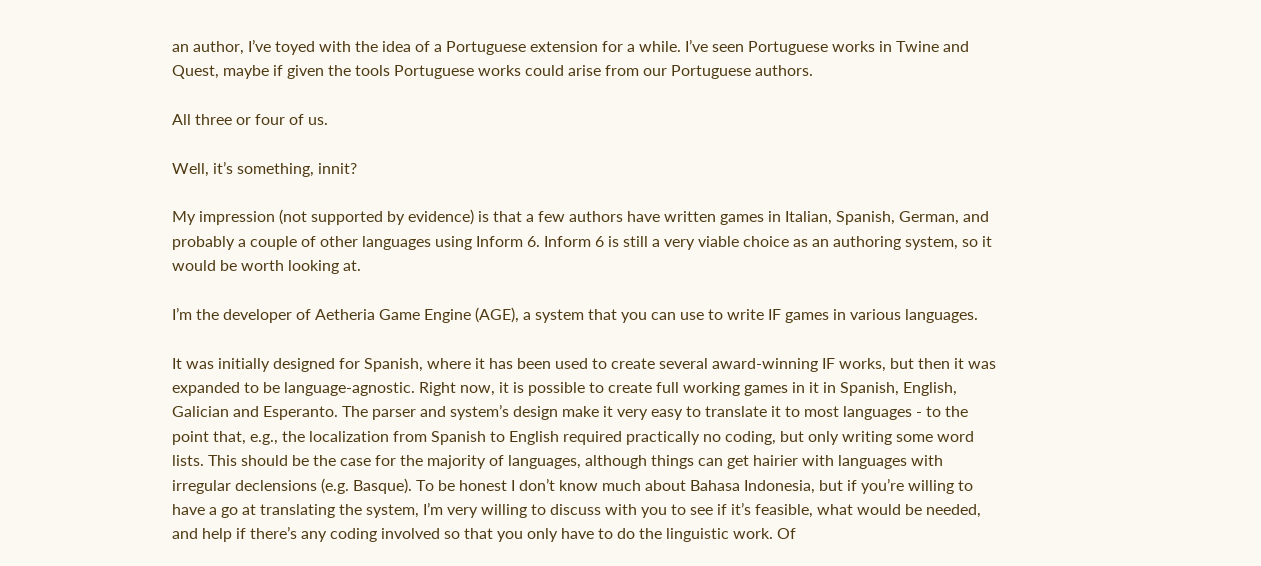an author, I’ve toyed with the idea of a Portuguese extension for a while. I’ve seen Portuguese works in Twine and Quest, maybe if given the tools Portuguese works could arise from our Portuguese authors.

All three or four of us.

Well, it’s something, innit?

My impression (not supported by evidence) is that a few authors have written games in Italian, Spanish, German, and probably a couple of other languages using Inform 6. Inform 6 is still a very viable choice as an authoring system, so it would be worth looking at.

I’m the developer of Aetheria Game Engine (AGE), a system that you can use to write IF games in various languages.

It was initially designed for Spanish, where it has been used to create several award-winning IF works, but then it was expanded to be language-agnostic. Right now, it is possible to create full working games in it in Spanish, English, Galician and Esperanto. The parser and system’s design make it very easy to translate it to most languages - to the point that, e.g., the localization from Spanish to English required practically no coding, but only writing some word lists. This should be the case for the majority of languages, although things can get hairier with languages with irregular declensions (e.g. Basque). To be honest I don’t know much about Bahasa Indonesia, but if you’re willing to have a go at translating the system, I’m very willing to discuss with you to see if it’s feasible, what would be needed, and help if there’s any coding involved so that you only have to do the linguistic work. Of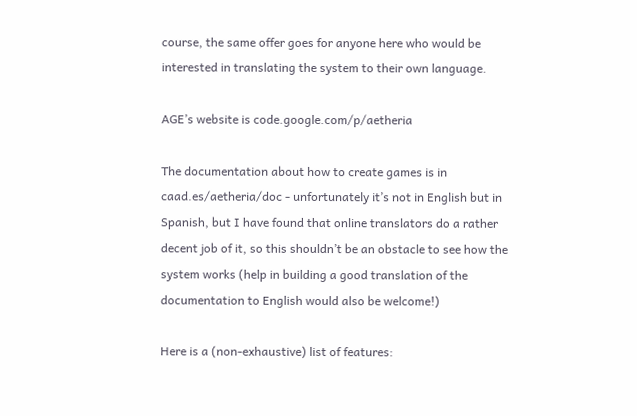course, the same offer goes for anyone here who would be interested in translating the system to their own language.

AGE’s website is code.google.com/p/aetheria

The documentation about how to create games is in caad.es/aetheria/doc - unfortunately it’s not in English but in Spanish, but I have found that online translators do a rather decent job of it, so this shouldn’t be an obstacle to see how the system works (help in building a good translation of the documentation to English would also be welcome!)

Here is a (non-exhaustive) list of features: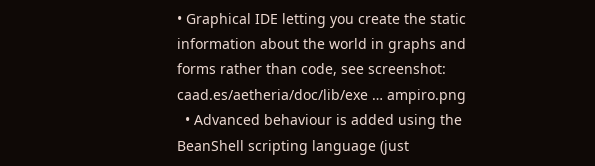• Graphical IDE letting you create the static information about the world in graphs and forms rather than code, see screenshot: caad.es/aetheria/doc/lib/exe … ampiro.png
  • Advanced behaviour is added using the BeanShell scripting language (just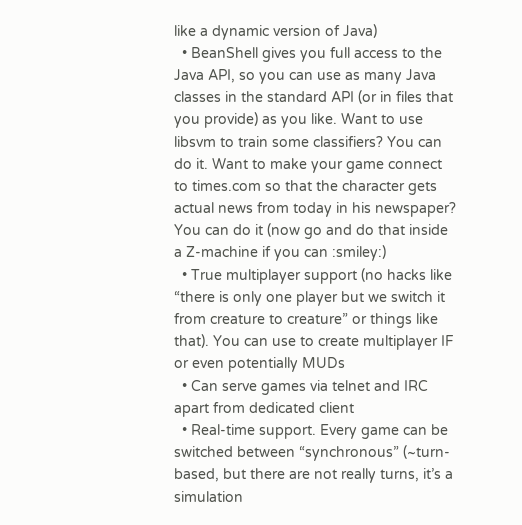like a dynamic version of Java)
  • BeanShell gives you full access to the Java API, so you can use as many Java classes in the standard API (or in files that you provide) as you like. Want to use libsvm to train some classifiers? You can do it. Want to make your game connect to times.com so that the character gets actual news from today in his newspaper? You can do it (now go and do that inside a Z-machine if you can :smiley:)
  • True multiplayer support (no hacks like “there is only one player but we switch it from creature to creature” or things like that). You can use to create multiplayer IF or even potentially MUDs
  • Can serve games via telnet and IRC apart from dedicated client
  • Real-time support. Every game can be switched between “synchronous” (~turn-based, but there are not really turns, it’s a simulation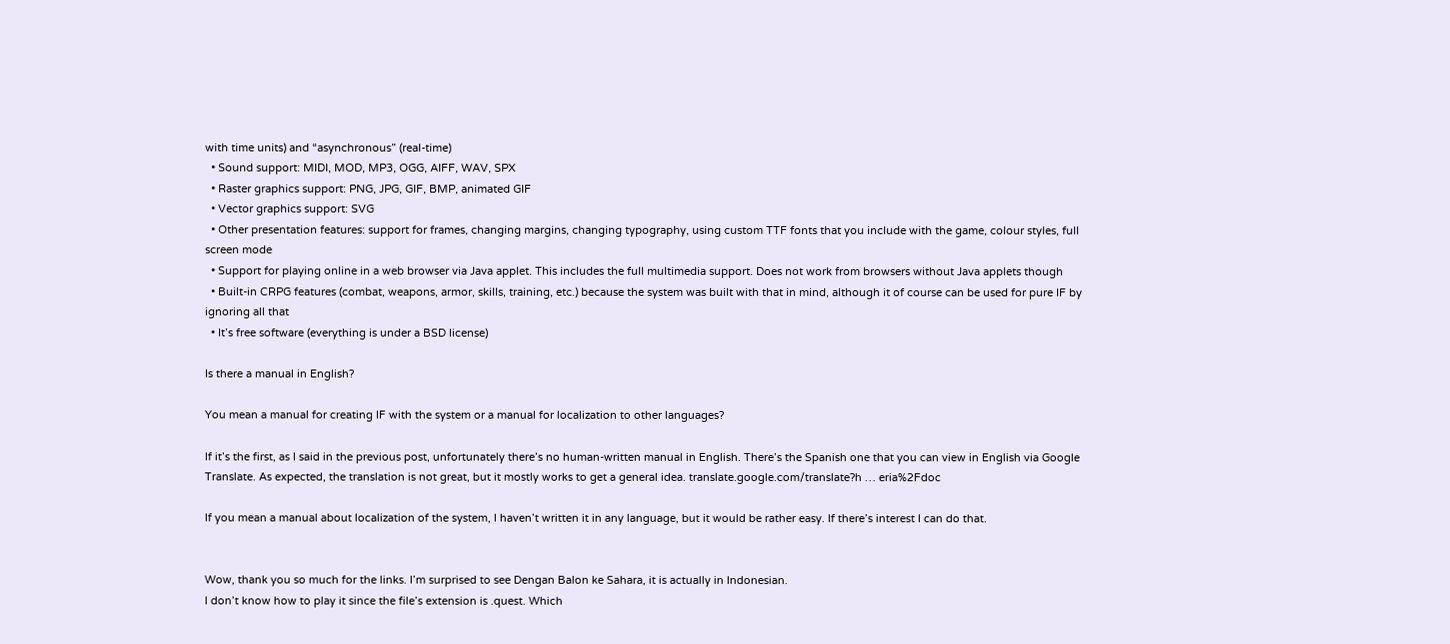with time units) and “asynchronous” (real-time)
  • Sound support: MIDI, MOD, MP3, OGG, AIFF, WAV, SPX
  • Raster graphics support: PNG, JPG, GIF, BMP, animated GIF
  • Vector graphics support: SVG
  • Other presentation features: support for frames, changing margins, changing typography, using custom TTF fonts that you include with the game, colour styles, full screen mode
  • Support for playing online in a web browser via Java applet. This includes the full multimedia support. Does not work from browsers without Java applets though
  • Built-in CRPG features (combat, weapons, armor, skills, training, etc.) because the system was built with that in mind, although it of course can be used for pure IF by ignoring all that
  • It’s free software (everything is under a BSD license)

Is there a manual in English?

You mean a manual for creating IF with the system or a manual for localization to other languages?

If it’s the first, as I said in the previous post, unfortunately there’s no human-written manual in English. There’s the Spanish one that you can view in English via Google Translate. As expected, the translation is not great, but it mostly works to get a general idea. translate.google.com/translate?h … eria%2Fdoc

If you mean a manual about localization of the system, I haven’t written it in any language, but it would be rather easy. If there’s interest I can do that.


Wow, thank you so much for the links. I’m surprised to see Dengan Balon ke Sahara, it is actually in Indonesian.
I don’t know how to play it since the file’s extension is .quest. Which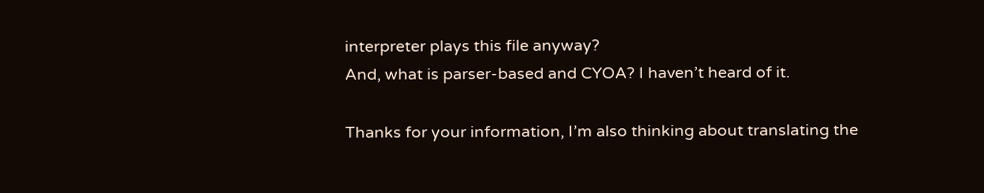interpreter plays this file anyway?
And, what is parser-based and CYOA? I haven’t heard of it.

Thanks for your information, I’m also thinking about translating the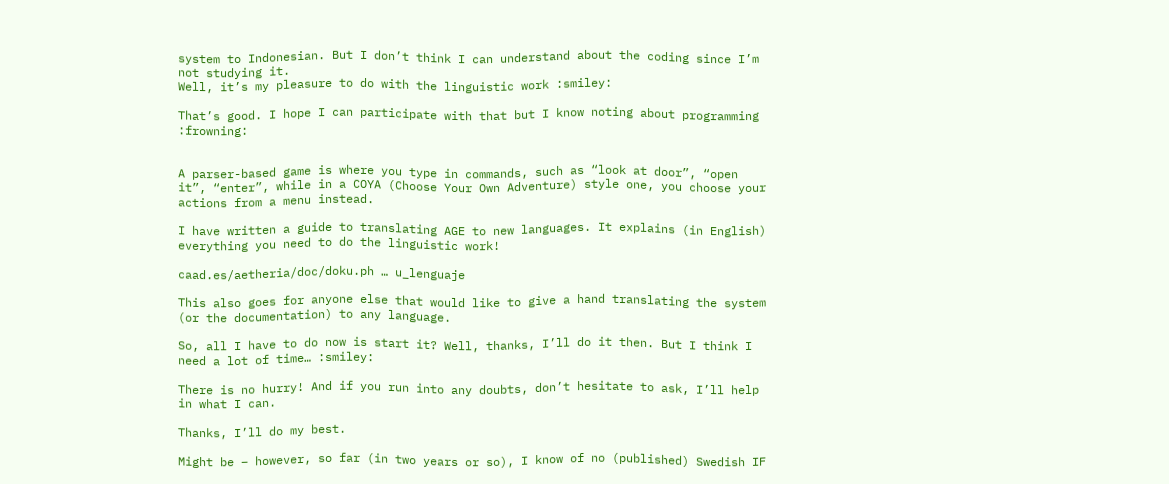system to Indonesian. But I don’t think I can understand about the coding since I’m not studying it.
Well, it’s my pleasure to do with the linguistic work :smiley:

That’s good. I hope I can participate with that but I know noting about programming :frowning:


A parser-based game is where you type in commands, such as “look at door”, “open it”, “enter”, while in a COYA (Choose Your Own Adventure) style one, you choose your actions from a menu instead.

I have written a guide to translating AGE to new languages. It explains (in English) everything you need to do the linguistic work!

caad.es/aetheria/doc/doku.ph … u_lenguaje

This also goes for anyone else that would like to give a hand translating the system (or the documentation) to any language.

So, all I have to do now is start it? Well, thanks, I’ll do it then. But I think I need a lot of time… :smiley:

There is no hurry! And if you run into any doubts, don’t hesitate to ask, I’ll help in what I can.

Thanks, I’ll do my best.

Might be – however, so far (in two years or so), I know of no (published) Swedish IF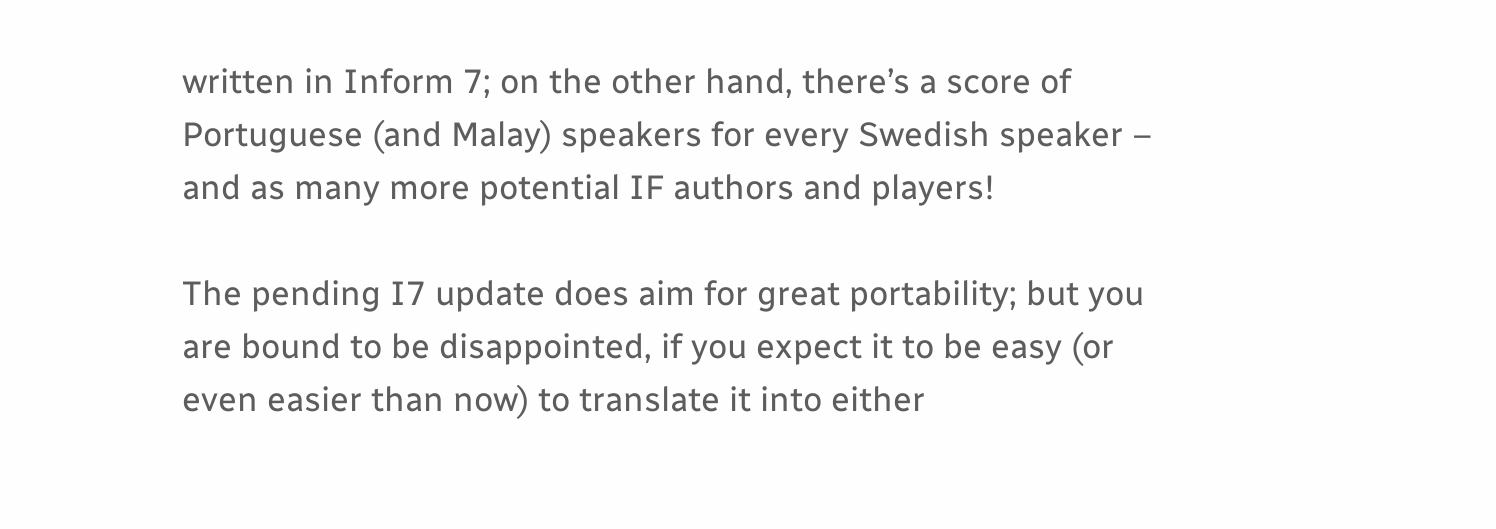written in Inform 7; on the other hand, there’s a score of Portuguese (and Malay) speakers for every Swedish speaker – and as many more potential IF authors and players!

The pending I7 update does aim for great portability; but you are bound to be disappointed, if you expect it to be easy (or even easier than now) to translate it into either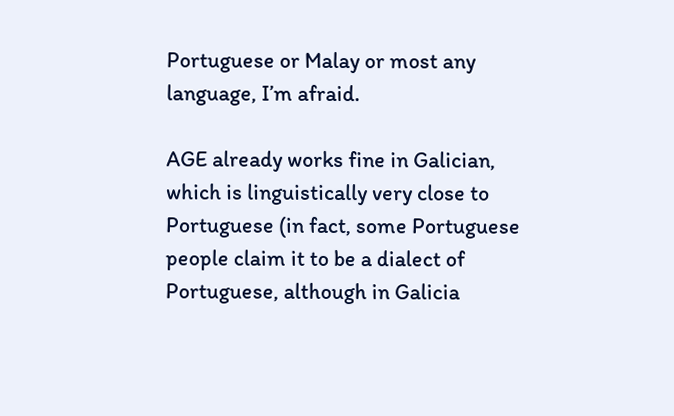Portuguese or Malay or most any language, I’m afraid.

AGE already works fine in Galician, which is linguistically very close to Portuguese (in fact, some Portuguese people claim it to be a dialect of Portuguese, although in Galicia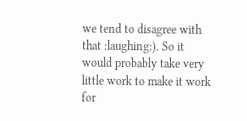we tend to disagree with that :laughing:). So it would probably take very little work to make it work for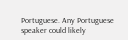Portuguese. Any Portuguese speaker could likely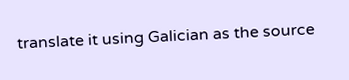translate it using Galician as the source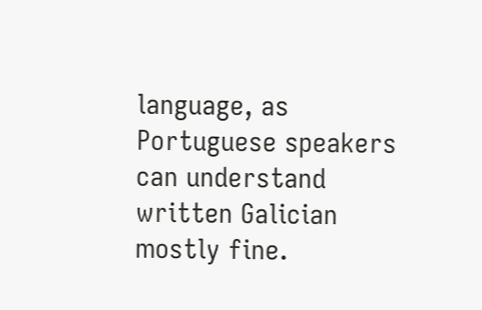language, as Portuguese speakers can understand written Galician mostly fine.